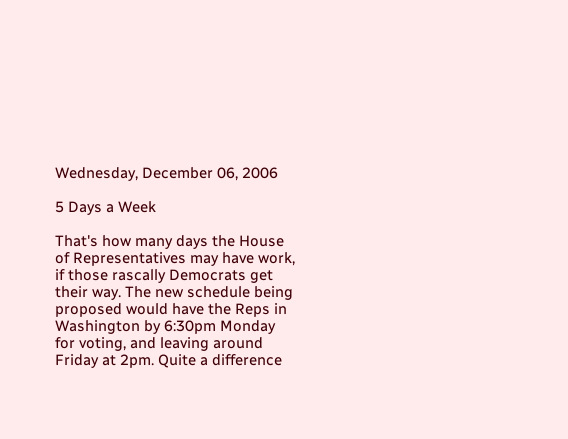Wednesday, December 06, 2006

5 Days a Week

That's how many days the House of Representatives may have work, if those rascally Democrats get their way. The new schedule being proposed would have the Reps in Washington by 6:30pm Monday for voting, and leaving around Friday at 2pm. Quite a difference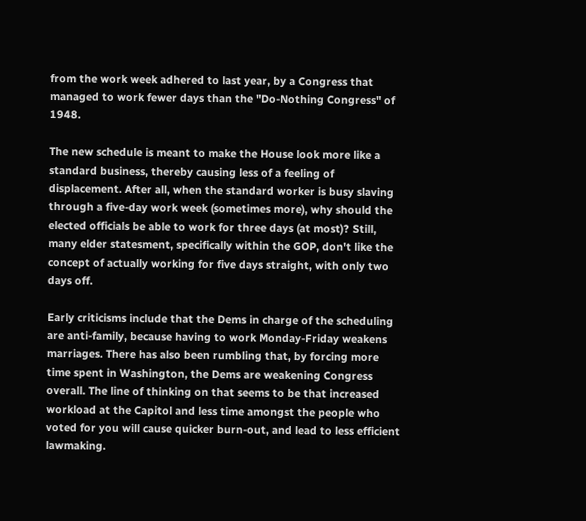from the work week adhered to last year, by a Congress that managed to work fewer days than the "Do-Nothing Congress" of 1948.

The new schedule is meant to make the House look more like a standard business, thereby causing less of a feeling of displacement. After all, when the standard worker is busy slaving through a five-day work week (sometimes more), why should the elected officials be able to work for three days (at most)? Still, many elder statesment, specifically within the GOP, don't like the concept of actually working for five days straight, with only two days off.

Early criticisms include that the Dems in charge of the scheduling are anti-family, because having to work Monday-Friday weakens marriages. There has also been rumbling that, by forcing more time spent in Washington, the Dems are weakening Congress overall. The line of thinking on that seems to be that increased workload at the Capitol and less time amongst the people who voted for you will cause quicker burn-out, and lead to less efficient lawmaking.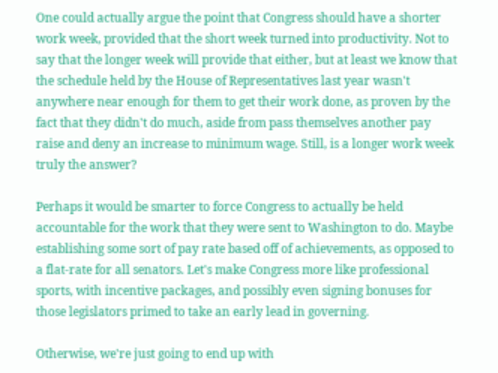One could actually argue the point that Congress should have a shorter work week, provided that the short week turned into productivity. Not to say that the longer week will provide that either, but at least we know that the schedule held by the House of Representatives last year wasn't anywhere near enough for them to get their work done, as proven by the fact that they didn't do much, aside from pass themselves another pay raise and deny an increase to minimum wage. Still, is a longer work week truly the answer?

Perhaps it would be smarter to force Congress to actually be held accountable for the work that they were sent to Washington to do. Maybe establishing some sort of pay rate based off of achievements, as opposed to a flat-rate for all senators. Let's make Congress more like professional sports, with incentive packages, and possibly even signing bonuses for those legislators primed to take an early lead in governing.

Otherwise, we're just going to end up with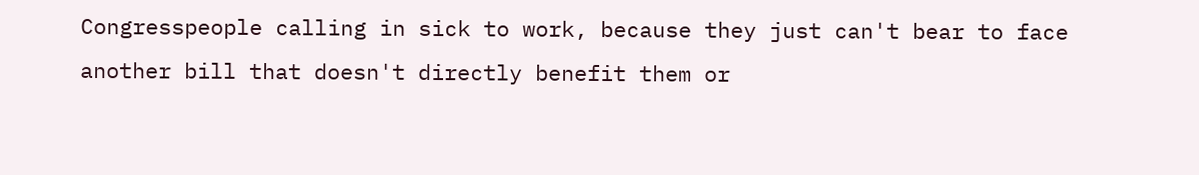Congresspeople calling in sick to work, because they just can't bear to face another bill that doesn't directly benefit them or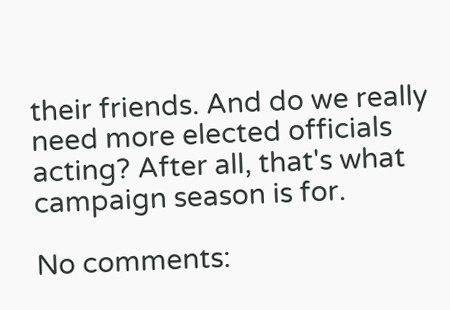their friends. And do we really need more elected officials acting? After all, that's what campaign season is for.

No comments: